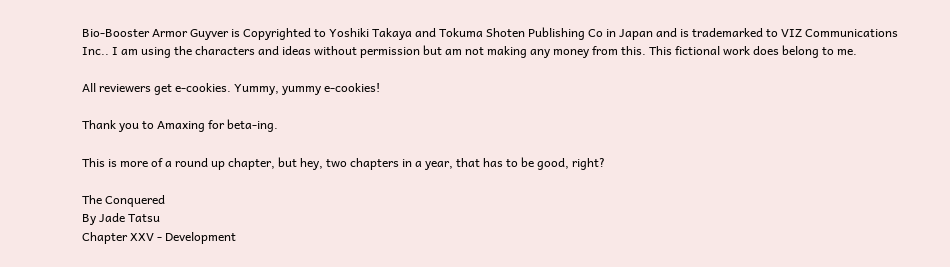Bio-Booster Armor Guyver is Copyrighted to Yoshiki Takaya and Tokuma Shoten Publishing Co in Japan and is trademarked to VIZ Communications Inc.. I am using the characters and ideas without permission but am not making any money from this. This fictional work does belong to me.

All reviewers get e-cookies. Yummy, yummy e-cookies!

Thank you to Amaxing for beta-ing.

This is more of a round up chapter, but hey, two chapters in a year, that has to be good, right?

The Conquered
By Jade Tatsu
Chapter XXV - Development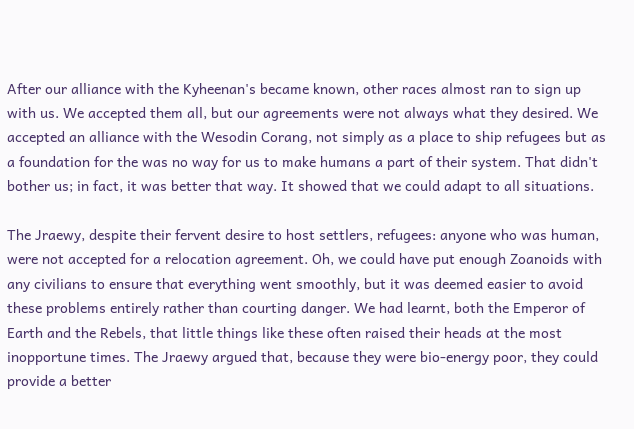After our alliance with the Kyheenan's became known, other races almost ran to sign up with us. We accepted them all, but our agreements were not always what they desired. We accepted an alliance with the Wesodin Corang, not simply as a place to ship refugees but as a foundation for the was no way for us to make humans a part of their system. That didn't bother us; in fact, it was better that way. It showed that we could adapt to all situations.

The Jraewy, despite their fervent desire to host settlers, refugees: anyone who was human, were not accepted for a relocation agreement. Oh, we could have put enough Zoanoids with any civilians to ensure that everything went smoothly, but it was deemed easier to avoid these problems entirely rather than courting danger. We had learnt, both the Emperor of Earth and the Rebels, that little things like these often raised their heads at the most inopportune times. The Jraewy argued that, because they were bio-energy poor, they could provide a better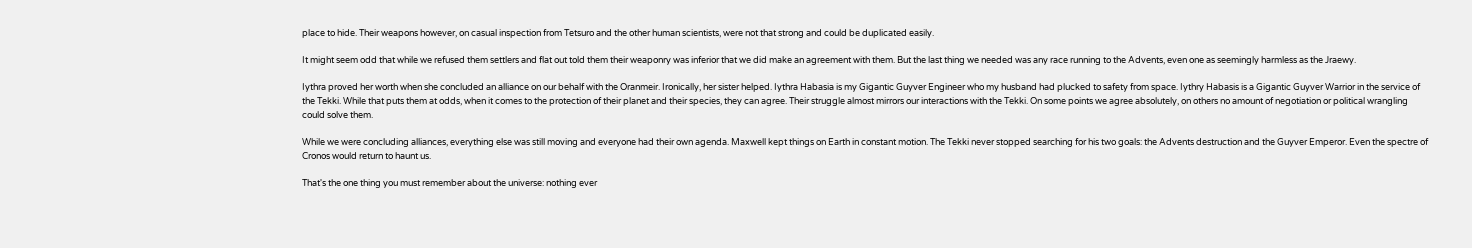place to hide. Their weapons however, on casual inspection from Tetsuro and the other human scientists, were not that strong and could be duplicated easily.

It might seem odd that while we refused them settlers and flat out told them their weaponry was inferior that we did make an agreement with them. But the last thing we needed was any race running to the Advents, even one as seemingly harmless as the Jraewy.

Iythra proved her worth when she concluded an alliance on our behalf with the Oranmeir. Ironically, her sister helped. Iythra Habasia is my Gigantic Guyver Engineer who my husband had plucked to safety from space. Iythry Habasis is a Gigantic Guyver Warrior in the service of the Tekki. While that puts them at odds, when it comes to the protection of their planet and their species, they can agree. Their struggle almost mirrors our interactions with the Tekki. On some points we agree absolutely, on others no amount of negotiation or political wrangling could solve them.

While we were concluding alliances, everything else was still moving and everyone had their own agenda. Maxwell kept things on Earth in constant motion. The Tekki never stopped searching for his two goals: the Advents destruction and the Guyver Emperor. Even the spectre of Cronos would return to haunt us.

That's the one thing you must remember about the universe: nothing ever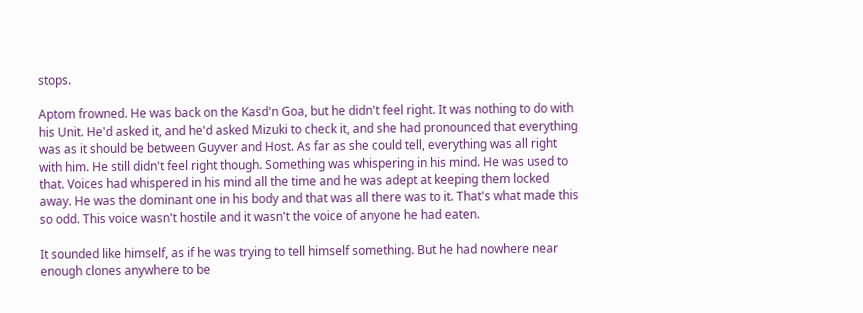stops.

Aptom frowned. He was back on the Kasd'n Goa, but he didn't feel right. It was nothing to do with his Unit. He'd asked it, and he'd asked Mizuki to check it, and she had pronounced that everything was as it should be between Guyver and Host. As far as she could tell, everything was all right with him. He still didn't feel right though. Something was whispering in his mind. He was used to that. Voices had whispered in his mind all the time and he was adept at keeping them locked away. He was the dominant one in his body and that was all there was to it. That's what made this so odd. This voice wasn't hostile and it wasn't the voice of anyone he had eaten.

It sounded like himself, as if he was trying to tell himself something. But he had nowhere near enough clones anywhere to be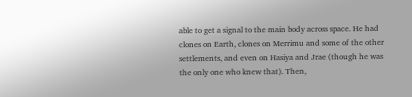able to get a signal to the main body across space. He had clones on Earth, clones on Merrimu and some of the other settlements, and even on Hasiya and Jrae (though he was the only one who knew that). Then,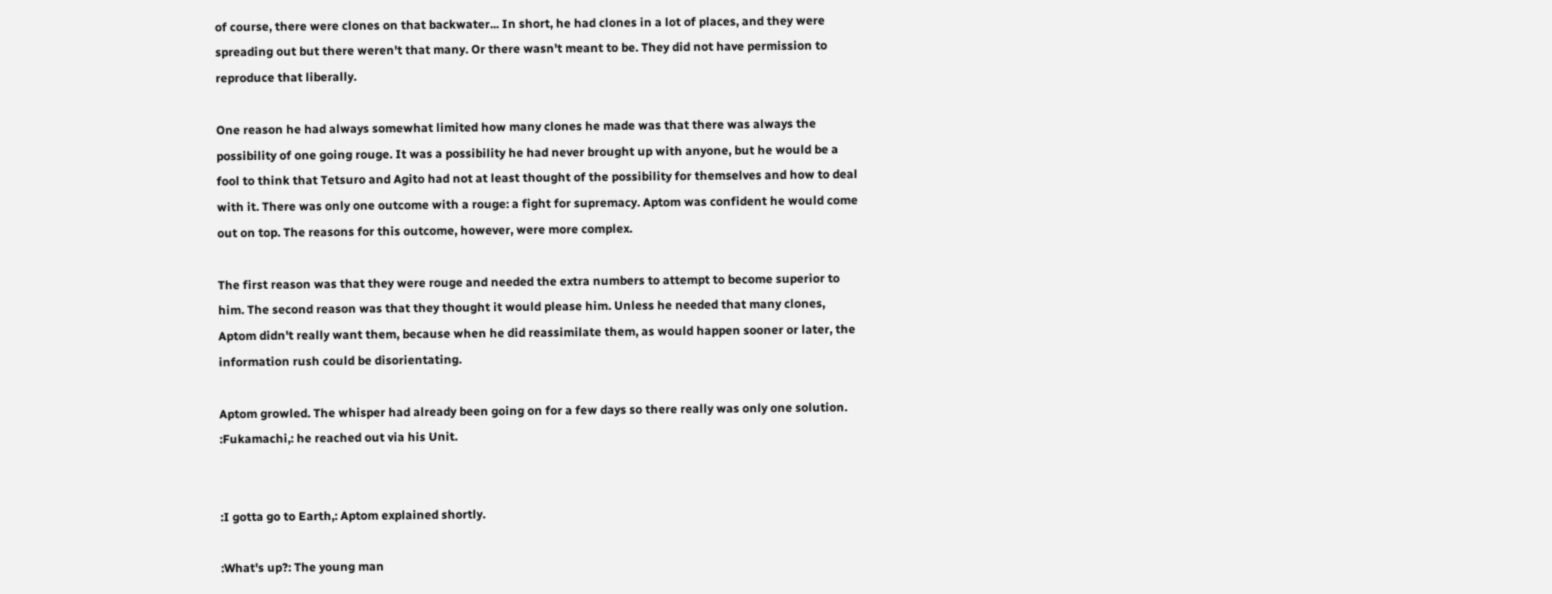of course, there were clones on that backwater... In short, he had clones in a lot of places, and they were spreading out but there weren't that many. Or there wasn't meant to be. They did not have permission to reproduce that liberally.

One reason he had always somewhat limited how many clones he made was that there was always the possibility of one going rouge. It was a possibility he had never brought up with anyone, but he would be a fool to think that Tetsuro and Agito had not at least thought of the possibility for themselves and how to deal with it. There was only one outcome with a rouge: a fight for supremacy. Aptom was confident he would come out on top. The reasons for this outcome, however, were more complex.

The first reason was that they were rouge and needed the extra numbers to attempt to become superior to him. The second reason was that they thought it would please him. Unless he needed that many clones, Aptom didn't really want them, because when he did reassimilate them, as would happen sooner or later, the information rush could be disorientating.

Aptom growled. The whisper had already been going on for a few days so there really was only one solution. :Fukamachi,: he reached out via his Unit.


:I gotta go to Earth,: Aptom explained shortly.

:What's up?: The young man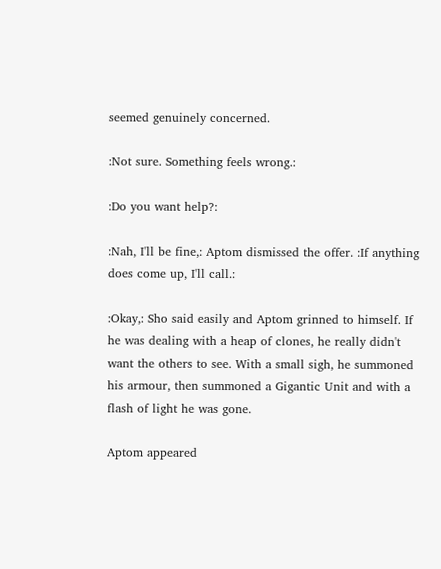seemed genuinely concerned.

:Not sure. Something feels wrong.:

:Do you want help?:

:Nah, I'll be fine,: Aptom dismissed the offer. :If anything does come up, I'll call.:

:Okay,: Sho said easily and Aptom grinned to himself. If he was dealing with a heap of clones, he really didn't want the others to see. With a small sigh, he summoned his armour, then summoned a Gigantic Unit and with a flash of light he was gone.

Aptom appeared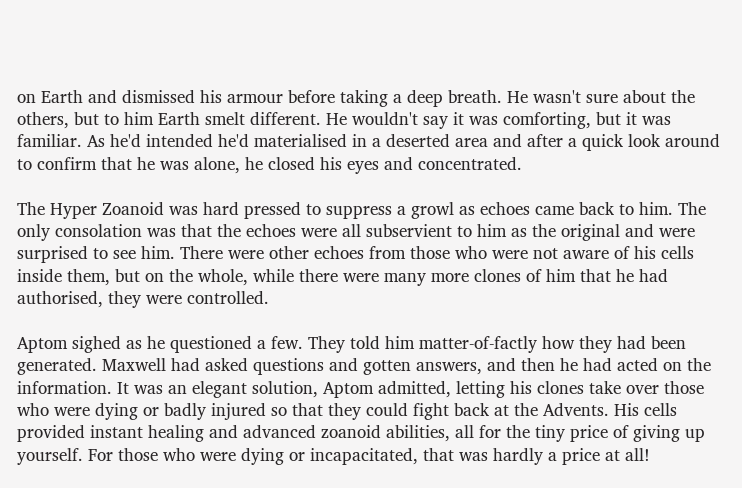on Earth and dismissed his armour before taking a deep breath. He wasn't sure about the others, but to him Earth smelt different. He wouldn't say it was comforting, but it was familiar. As he'd intended he'd materialised in a deserted area and after a quick look around to confirm that he was alone, he closed his eyes and concentrated.

The Hyper Zoanoid was hard pressed to suppress a growl as echoes came back to him. The only consolation was that the echoes were all subservient to him as the original and were surprised to see him. There were other echoes from those who were not aware of his cells inside them, but on the whole, while there were many more clones of him that he had authorised, they were controlled.

Aptom sighed as he questioned a few. They told him matter-of-factly how they had been generated. Maxwell had asked questions and gotten answers, and then he had acted on the information. It was an elegant solution, Aptom admitted, letting his clones take over those who were dying or badly injured so that they could fight back at the Advents. His cells provided instant healing and advanced zoanoid abilities, all for the tiny price of giving up yourself. For those who were dying or incapacitated, that was hardly a price at all!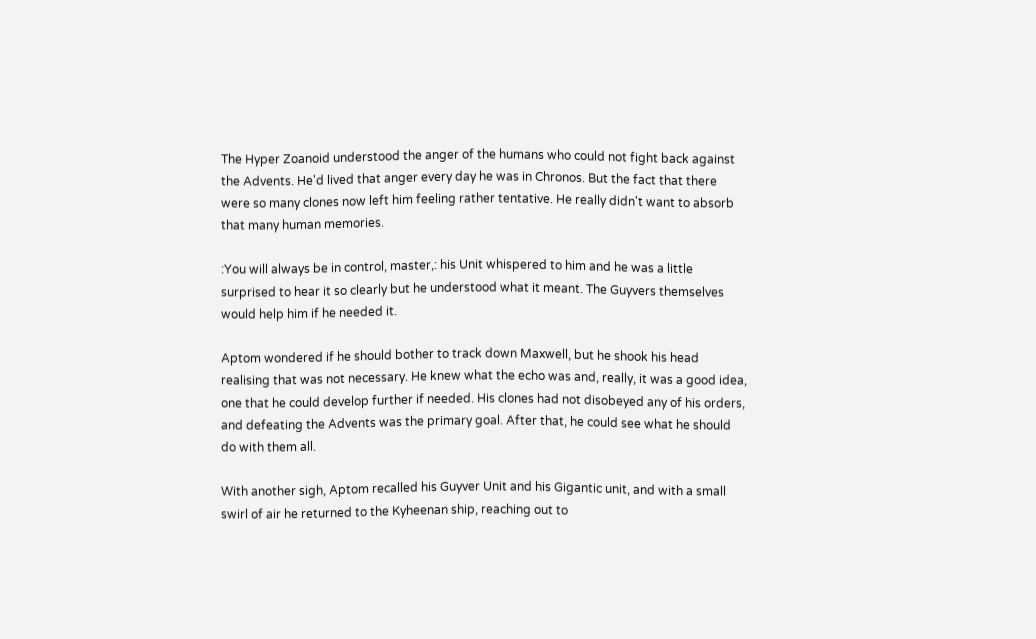The Hyper Zoanoid understood the anger of the humans who could not fight back against the Advents. He'd lived that anger every day he was in Chronos. But the fact that there were so many clones now left him feeling rather tentative. He really didn't want to absorb that many human memories.

:You will always be in control, master,: his Unit whispered to him and he was a little surprised to hear it so clearly but he understood what it meant. The Guyvers themselves would help him if he needed it.

Aptom wondered if he should bother to track down Maxwell, but he shook his head realising that was not necessary. He knew what the echo was and, really, it was a good idea, one that he could develop further if needed. His clones had not disobeyed any of his orders, and defeating the Advents was the primary goal. After that, he could see what he should do with them all.

With another sigh, Aptom recalled his Guyver Unit and his Gigantic unit, and with a small swirl of air he returned to the Kyheenan ship, reaching out to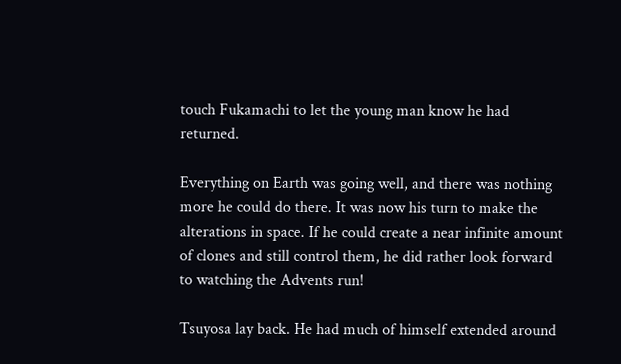touch Fukamachi to let the young man know he had returned.

Everything on Earth was going well, and there was nothing more he could do there. It was now his turn to make the alterations in space. If he could create a near infinite amount of clones and still control them, he did rather look forward to watching the Advents run!

Tsuyosa lay back. He had much of himself extended around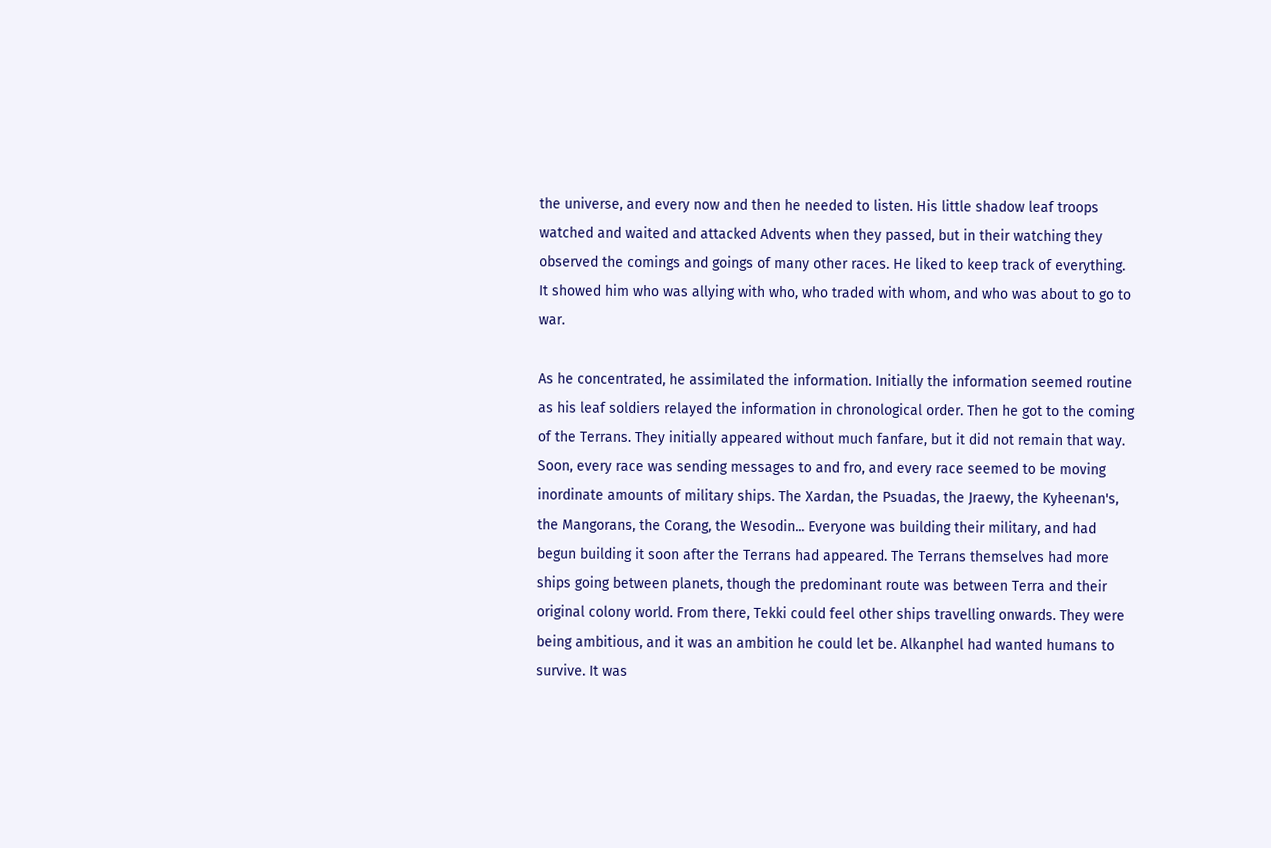the universe, and every now and then he needed to listen. His little shadow leaf troops watched and waited and attacked Advents when they passed, but in their watching they observed the comings and goings of many other races. He liked to keep track of everything. It showed him who was allying with who, who traded with whom, and who was about to go to war.

As he concentrated, he assimilated the information. Initially the information seemed routine as his leaf soldiers relayed the information in chronological order. Then he got to the coming of the Terrans. They initially appeared without much fanfare, but it did not remain that way. Soon, every race was sending messages to and fro, and every race seemed to be moving inordinate amounts of military ships. The Xardan, the Psuadas, the Jraewy, the Kyheenan's, the Mangorans, the Corang, the Wesodin... Everyone was building their military, and had begun building it soon after the Terrans had appeared. The Terrans themselves had more ships going between planets, though the predominant route was between Terra and their original colony world. From there, Tekki could feel other ships travelling onwards. They were being ambitious, and it was an ambition he could let be. Alkanphel had wanted humans to survive. It was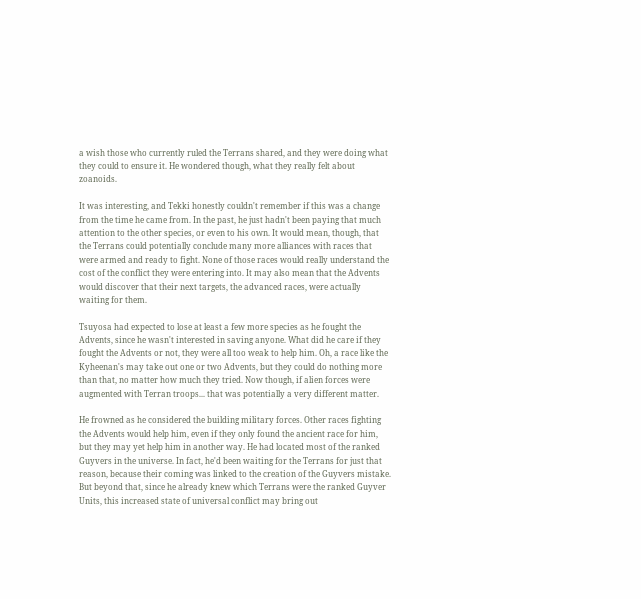a wish those who currently ruled the Terrans shared, and they were doing what they could to ensure it. He wondered though, what they really felt about zoanoids.

It was interesting, and Tekki honestly couldn't remember if this was a change from the time he came from. In the past, he just hadn't been paying that much attention to the other species, or even to his own. It would mean, though, that the Terrans could potentially conclude many more alliances with races that were armed and ready to fight. None of those races would really understand the cost of the conflict they were entering into. It may also mean that the Advents would discover that their next targets, the advanced races, were actually waiting for them.

Tsuyosa had expected to lose at least a few more species as he fought the Advents, since he wasn't interested in saving anyone. What did he care if they fought the Advents or not, they were all too weak to help him. Oh, a race like the Kyheenan's may take out one or two Advents, but they could do nothing more than that, no matter how much they tried. Now though, if alien forces were augmented with Terran troops... that was potentially a very different matter.

He frowned as he considered the building military forces. Other races fighting the Advents would help him, even if they only found the ancient race for him, but they may yet help him in another way. He had located most of the ranked Guyvers in the universe. In fact, he'd been waiting for the Terrans for just that reason, because their coming was linked to the creation of the Guyvers mistake. But beyond that, since he already knew which Terrans were the ranked Guyver Units, this increased state of universal conflict may bring out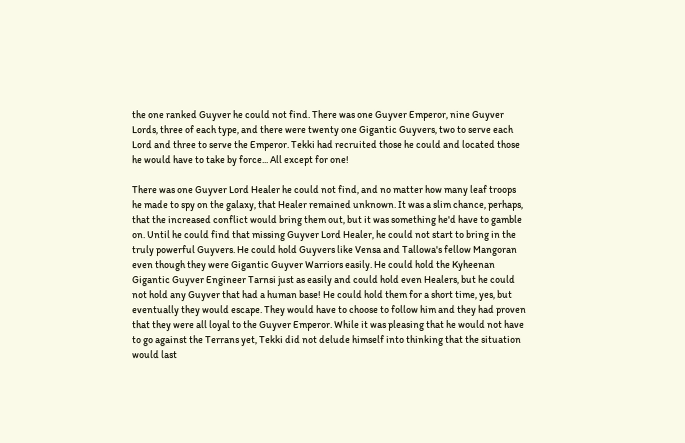the one ranked Guyver he could not find. There was one Guyver Emperor, nine Guyver Lords, three of each type, and there were twenty one Gigantic Guyvers, two to serve each Lord and three to serve the Emperor. Tekki had recruited those he could and located those he would have to take by force... All except for one!

There was one Guyver Lord Healer he could not find, and no matter how many leaf troops he made to spy on the galaxy, that Healer remained unknown. It was a slim chance, perhaps, that the increased conflict would bring them out, but it was something he'd have to gamble on. Until he could find that missing Guyver Lord Healer, he could not start to bring in the truly powerful Guyvers. He could hold Guyvers like Vensa and Tallowa's fellow Mangoran even though they were Gigantic Guyver Warriors easily. He could hold the Kyheenan Gigantic Guyver Engineer Tarnsi just as easily and could hold even Healers, but he could not hold any Guyver that had a human base! He could hold them for a short time, yes, but eventually they would escape. They would have to choose to follow him and they had proven that they were all loyal to the Guyver Emperor. While it was pleasing that he would not have to go against the Terrans yet, Tekki did not delude himself into thinking that the situation would last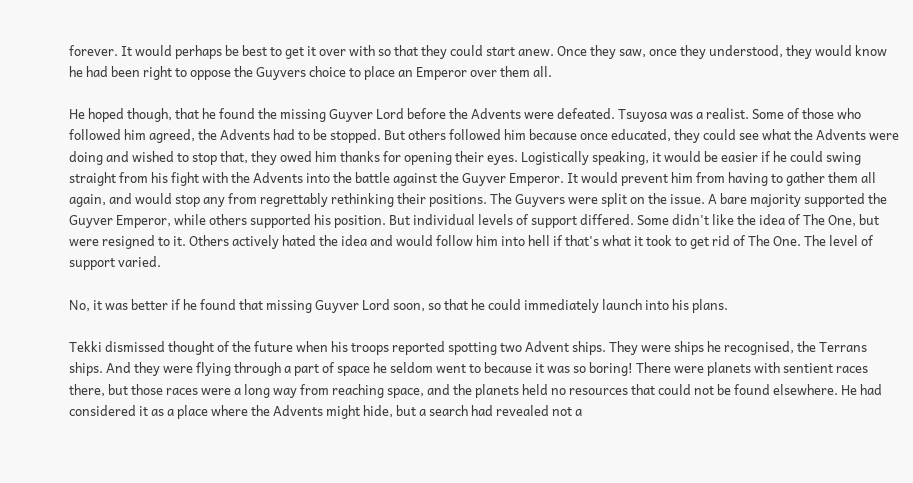forever. It would perhaps be best to get it over with so that they could start anew. Once they saw, once they understood, they would know he had been right to oppose the Guyvers choice to place an Emperor over them all.

He hoped though, that he found the missing Guyver Lord before the Advents were defeated. Tsuyosa was a realist. Some of those who followed him agreed, the Advents had to be stopped. But others followed him because once educated, they could see what the Advents were doing and wished to stop that, they owed him thanks for opening their eyes. Logistically speaking, it would be easier if he could swing straight from his fight with the Advents into the battle against the Guyver Emperor. It would prevent him from having to gather them all again, and would stop any from regrettably rethinking their positions. The Guyvers were split on the issue. A bare majority supported the Guyver Emperor, while others supported his position. But individual levels of support differed. Some didn't like the idea of The One, but were resigned to it. Others actively hated the idea and would follow him into hell if that's what it took to get rid of The One. The level of support varied.

No, it was better if he found that missing Guyver Lord soon, so that he could immediately launch into his plans.

Tekki dismissed thought of the future when his troops reported spotting two Advent ships. They were ships he recognised, the Terrans ships. And they were flying through a part of space he seldom went to because it was so boring! There were planets with sentient races there, but those races were a long way from reaching space, and the planets held no resources that could not be found elsewhere. He had considered it as a place where the Advents might hide, but a search had revealed not a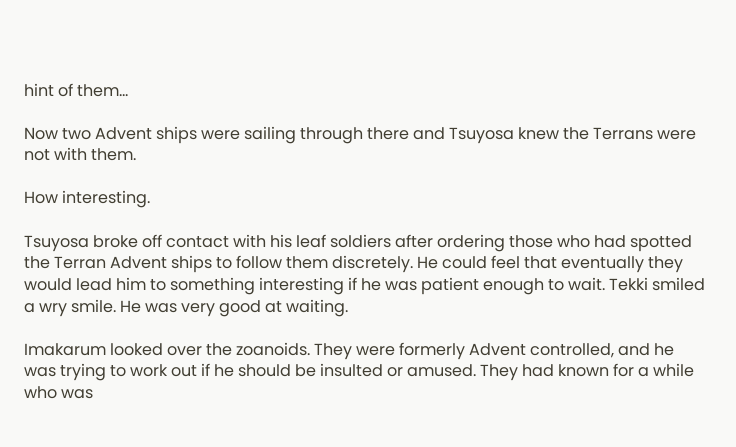hint of them...

Now two Advent ships were sailing through there and Tsuyosa knew the Terrans were not with them.

How interesting.

Tsuyosa broke off contact with his leaf soldiers after ordering those who had spotted the Terran Advent ships to follow them discretely. He could feel that eventually they would lead him to something interesting if he was patient enough to wait. Tekki smiled a wry smile. He was very good at waiting.

Imakarum looked over the zoanoids. They were formerly Advent controlled, and he was trying to work out if he should be insulted or amused. They had known for a while who was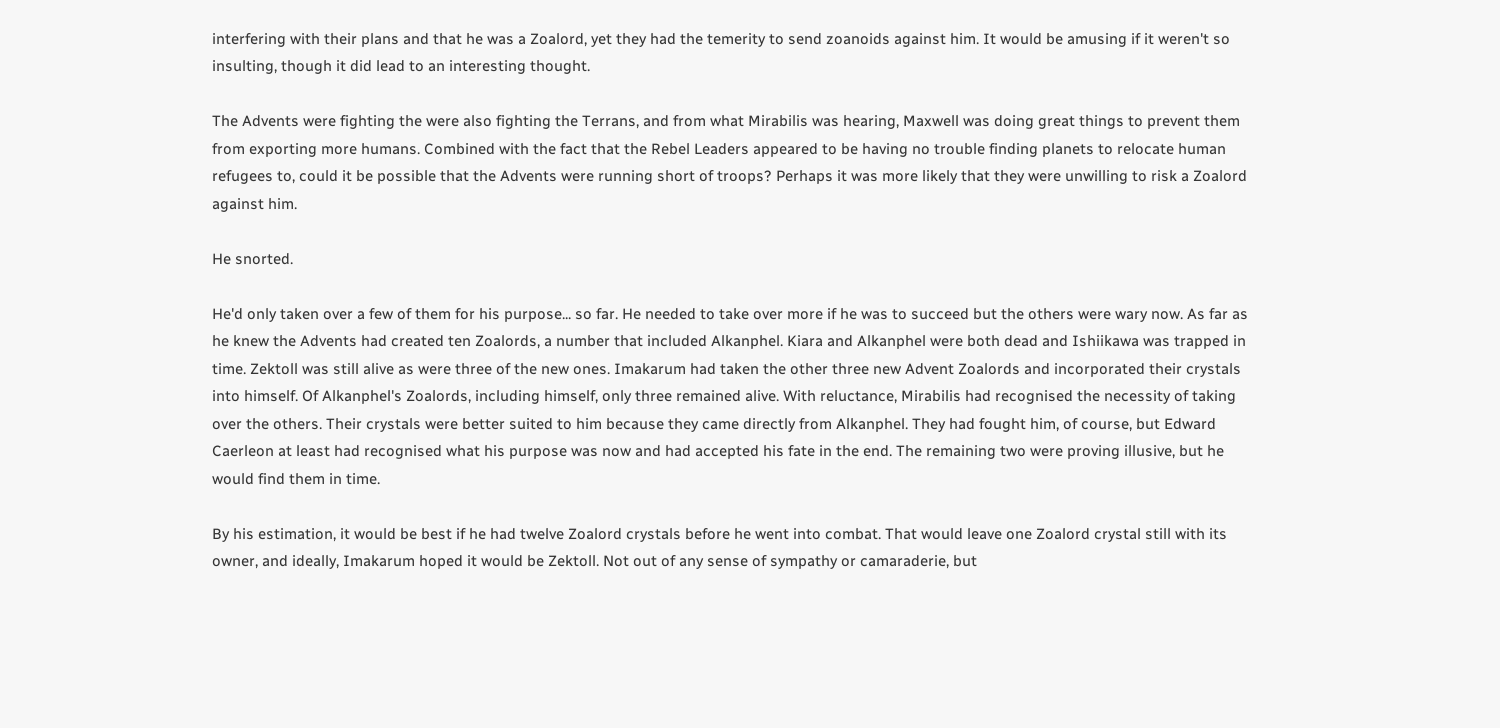interfering with their plans and that he was a Zoalord, yet they had the temerity to send zoanoids against him. It would be amusing if it weren't so insulting, though it did lead to an interesting thought.

The Advents were fighting the were also fighting the Terrans, and from what Mirabilis was hearing, Maxwell was doing great things to prevent them from exporting more humans. Combined with the fact that the Rebel Leaders appeared to be having no trouble finding planets to relocate human refugees to, could it be possible that the Advents were running short of troops? Perhaps it was more likely that they were unwilling to risk a Zoalord against him.

He snorted.

He'd only taken over a few of them for his purpose... so far. He needed to take over more if he was to succeed but the others were wary now. As far as he knew the Advents had created ten Zoalords, a number that included Alkanphel. Kiara and Alkanphel were both dead and Ishiikawa was trapped in time. Zektoll was still alive as were three of the new ones. Imakarum had taken the other three new Advent Zoalords and incorporated their crystals into himself. Of Alkanphel's Zoalords, including himself, only three remained alive. With reluctance, Mirabilis had recognised the necessity of taking over the others. Their crystals were better suited to him because they came directly from Alkanphel. They had fought him, of course, but Edward Caerleon at least had recognised what his purpose was now and had accepted his fate in the end. The remaining two were proving illusive, but he would find them in time.

By his estimation, it would be best if he had twelve Zoalord crystals before he went into combat. That would leave one Zoalord crystal still with its owner, and ideally, Imakarum hoped it would be Zektoll. Not out of any sense of sympathy or camaraderie, but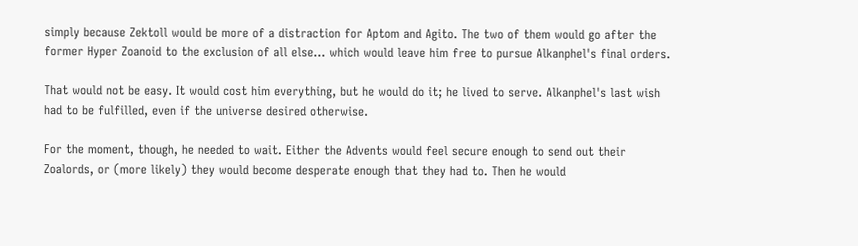simply because Zektoll would be more of a distraction for Aptom and Agito. The two of them would go after the former Hyper Zoanoid to the exclusion of all else... which would leave him free to pursue Alkanphel's final orders.

That would not be easy. It would cost him everything, but he would do it; he lived to serve. Alkanphel's last wish had to be fulfilled, even if the universe desired otherwise.

For the moment, though, he needed to wait. Either the Advents would feel secure enough to send out their Zoalords, or (more likely) they would become desperate enough that they had to. Then he would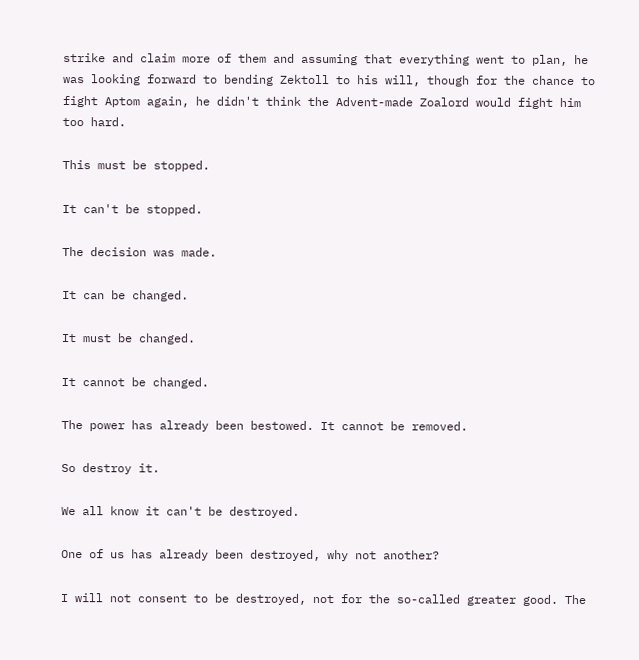strike and claim more of them and assuming that everything went to plan, he was looking forward to bending Zektoll to his will, though for the chance to fight Aptom again, he didn't think the Advent-made Zoalord would fight him too hard.

This must be stopped.

It can't be stopped.

The decision was made.

It can be changed.

It must be changed.

It cannot be changed.

The power has already been bestowed. It cannot be removed.

So destroy it.

We all know it can't be destroyed.

One of us has already been destroyed, why not another?

I will not consent to be destroyed, not for the so-called greater good. The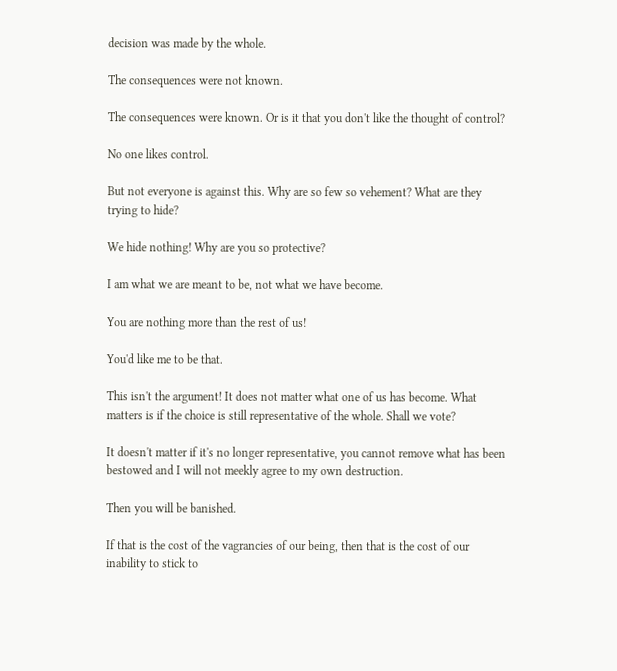decision was made by the whole.

The consequences were not known.

The consequences were known. Or is it that you don't like the thought of control?

No one likes control.

But not everyone is against this. Why are so few so vehement? What are they trying to hide?

We hide nothing! Why are you so protective?

I am what we are meant to be, not what we have become.

You are nothing more than the rest of us!

You'd like me to be that.

This isn't the argument! It does not matter what one of us has become. What matters is if the choice is still representative of the whole. Shall we vote?

It doesn't matter if it's no longer representative, you cannot remove what has been bestowed and I will not meekly agree to my own destruction.

Then you will be banished.

If that is the cost of the vagrancies of our being, then that is the cost of our inability to stick to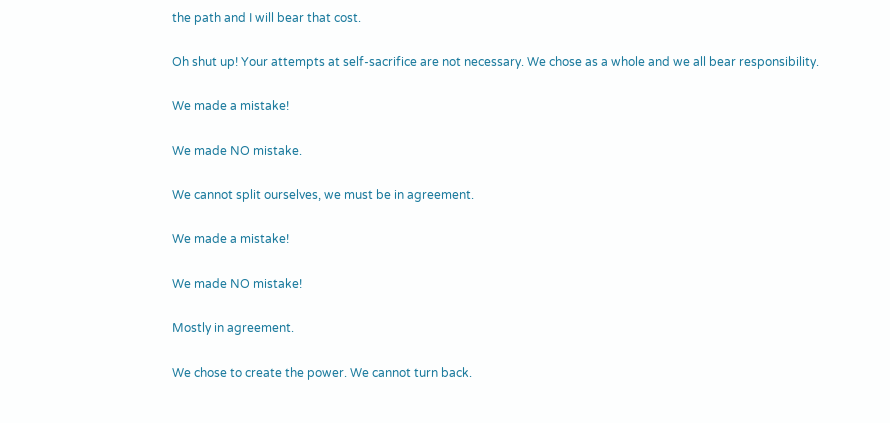the path and I will bear that cost.

Oh shut up! Your attempts at self-sacrifice are not necessary. We chose as a whole and we all bear responsibility.

We made a mistake!

We made NO mistake.

We cannot split ourselves, we must be in agreement.

We made a mistake!

We made NO mistake!

Mostly in agreement.

We chose to create the power. We cannot turn back.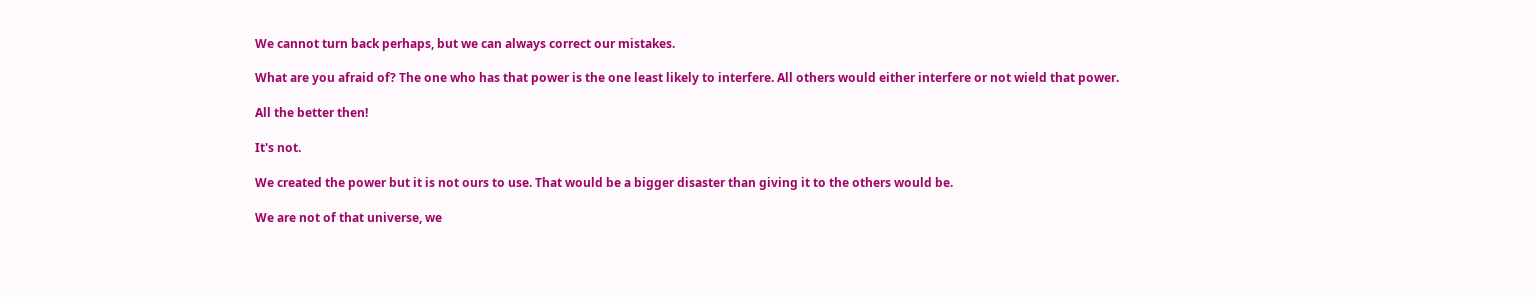We cannot turn back perhaps, but we can always correct our mistakes.

What are you afraid of? The one who has that power is the one least likely to interfere. All others would either interfere or not wield that power.

All the better then!

It's not.

We created the power but it is not ours to use. That would be a bigger disaster than giving it to the others would be.

We are not of that universe, we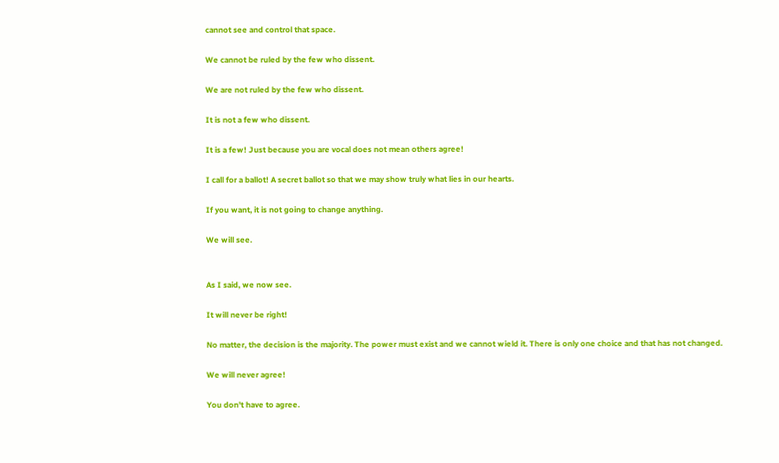cannot see and control that space.

We cannot be ruled by the few who dissent.

We are not ruled by the few who dissent.

It is not a few who dissent.

It is a few! Just because you are vocal does not mean others agree!

I call for a ballot! A secret ballot so that we may show truly what lies in our hearts.

If you want, it is not going to change anything.

We will see.


As I said, we now see.

It will never be right!

No matter, the decision is the majority. The power must exist and we cannot wield it. There is only one choice and that has not changed.

We will never agree!

You don't have to agree.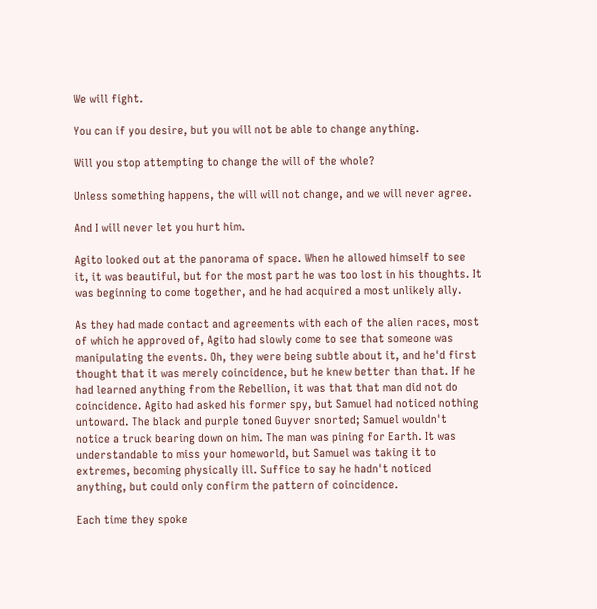We will fight.

You can if you desire, but you will not be able to change anything.

Will you stop attempting to change the will of the whole?

Unless something happens, the will will not change, and we will never agree.

And I will never let you hurt him.

Agito looked out at the panorama of space. When he allowed himself to see it, it was beautiful, but for the most part he was too lost in his thoughts. It was beginning to come together, and he had acquired a most unlikely ally.

As they had made contact and agreements with each of the alien races, most of which he approved of, Agito had slowly come to see that someone was manipulating the events. Oh, they were being subtle about it, and he'd first thought that it was merely coincidence, but he knew better than that. If he had learned anything from the Rebellion, it was that that man did not do coincidence. Agito had asked his former spy, but Samuel had noticed nothing untoward. The black and purple toned Guyver snorted; Samuel wouldn't notice a truck bearing down on him. The man was pining for Earth. It was understandable to miss your homeworld, but Samuel was taking it to extremes, becoming physically ill. Suffice to say he hadn't noticed anything, but could only confirm the pattern of coincidence.

Each time they spoke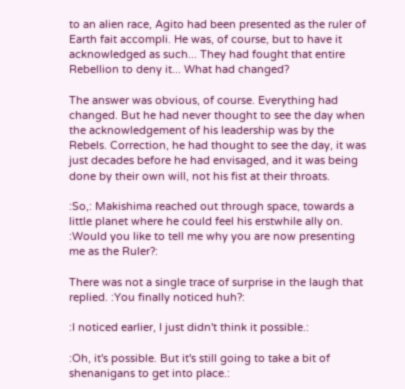to an alien race, Agito had been presented as the ruler of Earth fait accompli. He was, of course, but to have it acknowledged as such... They had fought that entire Rebellion to deny it... What had changed?

The answer was obvious, of course. Everything had changed. But he had never thought to see the day when the acknowledgement of his leadership was by the Rebels. Correction, he had thought to see the day, it was just decades before he had envisaged, and it was being done by their own will, not his fist at their throats.

:So,: Makishima reached out through space, towards a little planet where he could feel his erstwhile ally on. :Would you like to tell me why you are now presenting me as the Ruler?:

There was not a single trace of surprise in the laugh that replied. :You finally noticed huh?:

:I noticed earlier, I just didn't think it possible.:

:Oh, it's possible. But it's still going to take a bit of shenanigans to get into place.: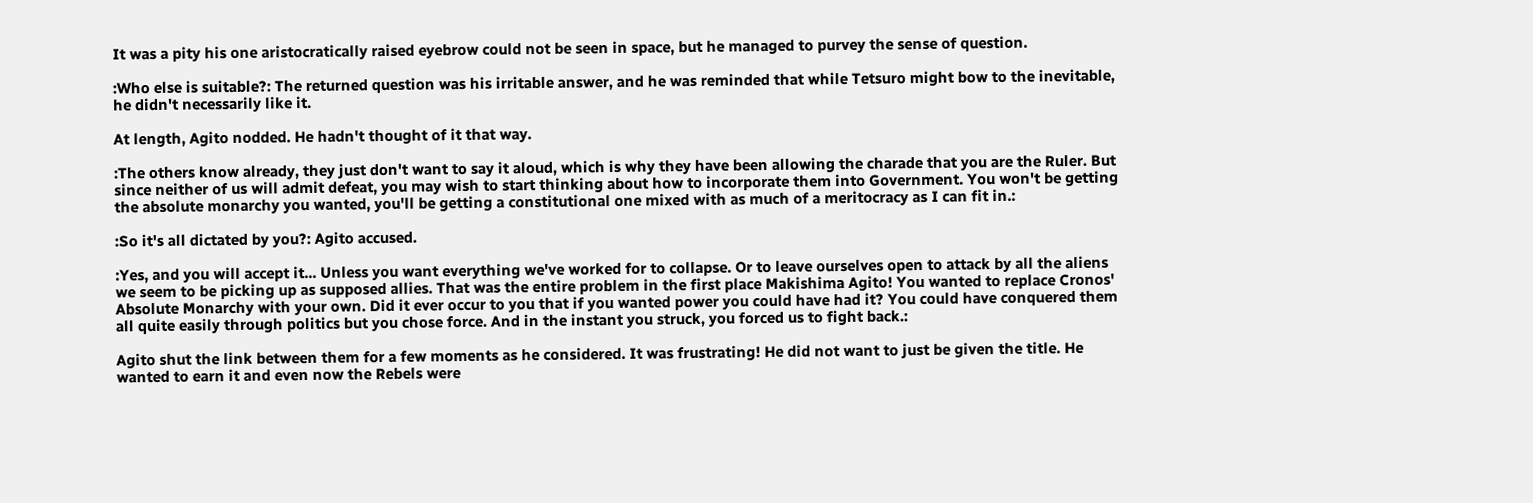It was a pity his one aristocratically raised eyebrow could not be seen in space, but he managed to purvey the sense of question.

:Who else is suitable?: The returned question was his irritable answer, and he was reminded that while Tetsuro might bow to the inevitable, he didn't necessarily like it.

At length, Agito nodded. He hadn't thought of it that way.

:The others know already, they just don't want to say it aloud, which is why they have been allowing the charade that you are the Ruler. But since neither of us will admit defeat, you may wish to start thinking about how to incorporate them into Government. You won't be getting the absolute monarchy you wanted, you'll be getting a constitutional one mixed with as much of a meritocracy as I can fit in.:

:So it's all dictated by you?: Agito accused.

:Yes, and you will accept it... Unless you want everything we've worked for to collapse. Or to leave ourselves open to attack by all the aliens we seem to be picking up as supposed allies. That was the entire problem in the first place Makishima Agito! You wanted to replace Cronos' Absolute Monarchy with your own. Did it ever occur to you that if you wanted power you could have had it? You could have conquered them all quite easily through politics but you chose force. And in the instant you struck, you forced us to fight back.:

Agito shut the link between them for a few moments as he considered. It was frustrating! He did not want to just be given the title. He wanted to earn it and even now the Rebels were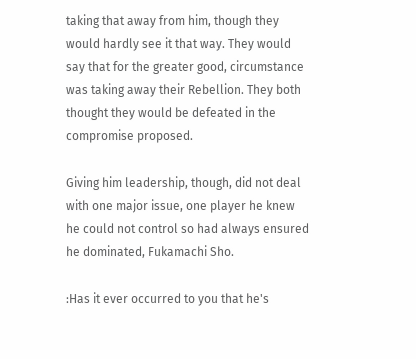taking that away from him, though they would hardly see it that way. They would say that for the greater good, circumstance was taking away their Rebellion. They both thought they would be defeated in the compromise proposed.

Giving him leadership, though, did not deal with one major issue, one player he knew he could not control so had always ensured he dominated, Fukamachi Sho.

:Has it ever occurred to you that he's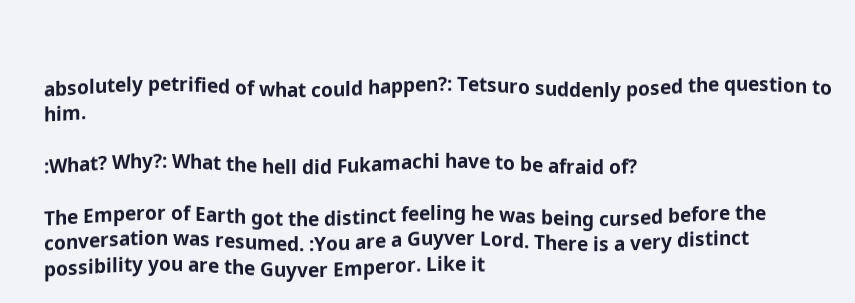absolutely petrified of what could happen?: Tetsuro suddenly posed the question to him.

:What? Why?: What the hell did Fukamachi have to be afraid of?

The Emperor of Earth got the distinct feeling he was being cursed before the conversation was resumed. :You are a Guyver Lord. There is a very distinct possibility you are the Guyver Emperor. Like it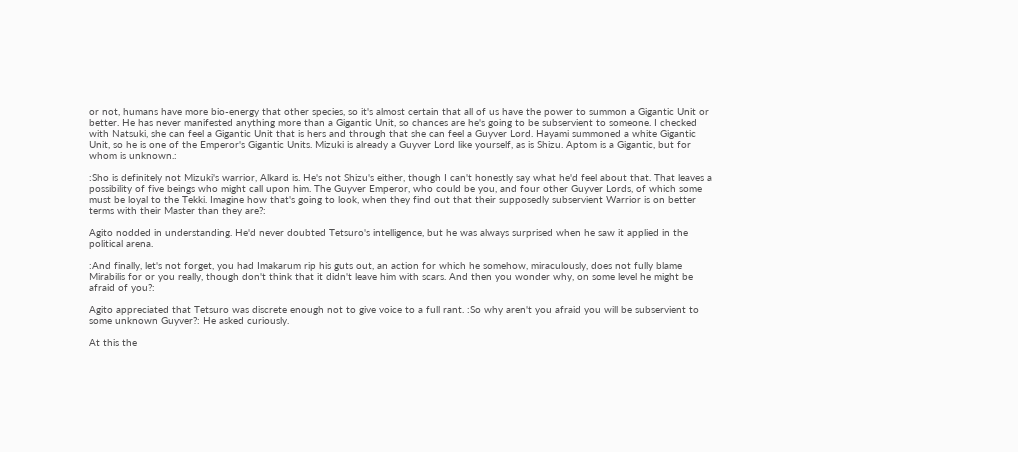or not, humans have more bio-energy that other species, so it's almost certain that all of us have the power to summon a Gigantic Unit or better. He has never manifested anything more than a Gigantic Unit, so chances are he's going to be subservient to someone. I checked with Natsuki, she can feel a Gigantic Unit that is hers and through that she can feel a Guyver Lord. Hayami summoned a white Gigantic Unit, so he is one of the Emperor's Gigantic Units. Mizuki is already a Guyver Lord like yourself, as is Shizu. Aptom is a Gigantic, but for whom is unknown.:

:Sho is definitely not Mizuki's warrior, Alkard is. He's not Shizu's either, though I can't honestly say what he'd feel about that. That leaves a possibility of five beings who might call upon him. The Guyver Emperor, who could be you, and four other Guyver Lords, of which some must be loyal to the Tekki. Imagine how that's going to look, when they find out that their supposedly subservient Warrior is on better terms with their Master than they are?:

Agito nodded in understanding. He'd never doubted Tetsuro's intelligence, but he was always surprised when he saw it applied in the political arena.

:And finally, let's not forget, you had Imakarum rip his guts out, an action for which he somehow, miraculously, does not fully blame Mirabilis for or you really, though don't think that it didn't leave him with scars. And then you wonder why, on some level he might be afraid of you?:

Agito appreciated that Tetsuro was discrete enough not to give voice to a full rant. :So why aren't you afraid you will be subservient to some unknown Guyver?: He asked curiously.

At this the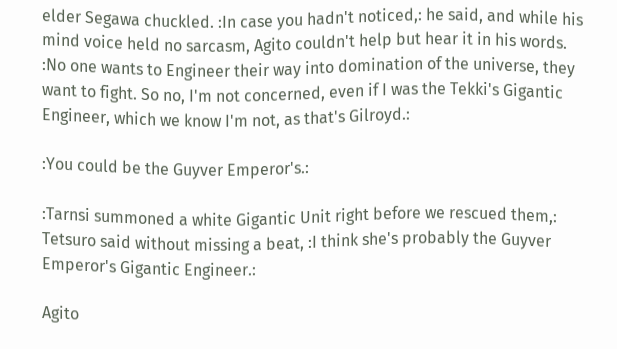elder Segawa chuckled. :In case you hadn't noticed,: he said, and while his mind voice held no sarcasm, Agito couldn't help but hear it in his words. :No one wants to Engineer their way into domination of the universe, they want to fight. So no, I'm not concerned, even if I was the Tekki's Gigantic Engineer, which we know I'm not, as that's Gilroyd.:

:You could be the Guyver Emperor's.:

:Tarnsi summoned a white Gigantic Unit right before we rescued them,: Tetsuro said without missing a beat, :I think she's probably the Guyver Emperor's Gigantic Engineer.:

Agito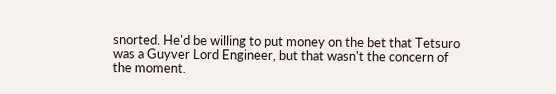snorted. He'd be willing to put money on the bet that Tetsuro was a Guyver Lord Engineer, but that wasn't the concern of the moment.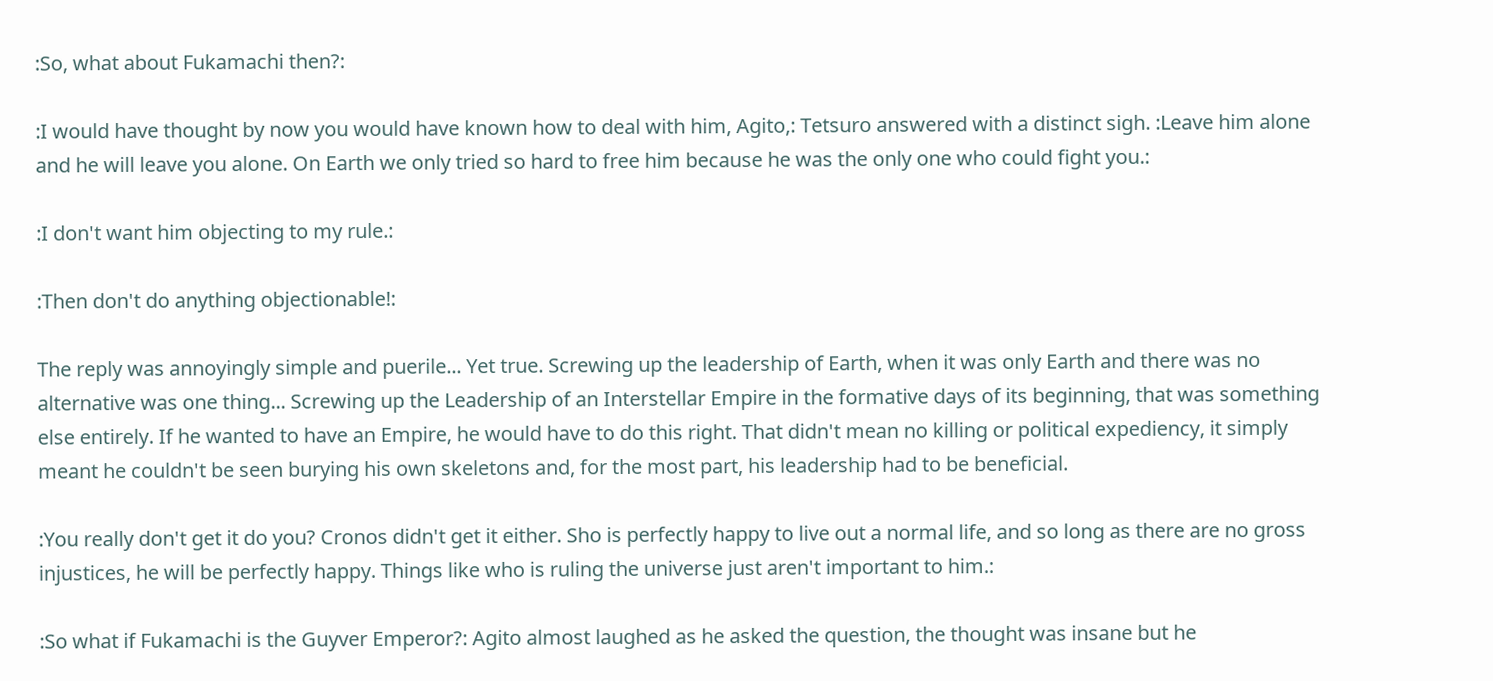:So, what about Fukamachi then?:

:I would have thought by now you would have known how to deal with him, Agito,: Tetsuro answered with a distinct sigh. :Leave him alone and he will leave you alone. On Earth we only tried so hard to free him because he was the only one who could fight you.:

:I don't want him objecting to my rule.:

:Then don't do anything objectionable!:

The reply was annoyingly simple and puerile... Yet true. Screwing up the leadership of Earth, when it was only Earth and there was no alternative was one thing... Screwing up the Leadership of an Interstellar Empire in the formative days of its beginning, that was something else entirely. If he wanted to have an Empire, he would have to do this right. That didn't mean no killing or political expediency, it simply meant he couldn't be seen burying his own skeletons and, for the most part, his leadership had to be beneficial.

:You really don't get it do you? Cronos didn't get it either. Sho is perfectly happy to live out a normal life, and so long as there are no gross injustices, he will be perfectly happy. Things like who is ruling the universe just aren't important to him.:

:So what if Fukamachi is the Guyver Emperor?: Agito almost laughed as he asked the question, the thought was insane but he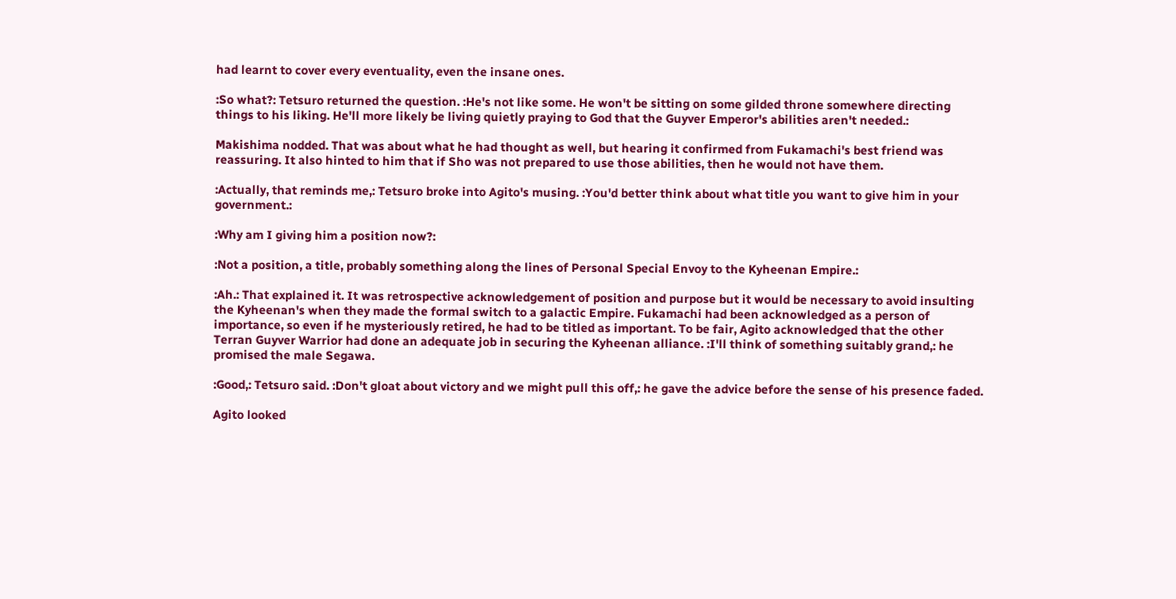had learnt to cover every eventuality, even the insane ones.

:So what?: Tetsuro returned the question. :He's not like some. He won't be sitting on some gilded throne somewhere directing things to his liking. He'll more likely be living quietly praying to God that the Guyver Emperor's abilities aren't needed.:

Makishima nodded. That was about what he had thought as well, but hearing it confirmed from Fukamachi's best friend was reassuring. It also hinted to him that if Sho was not prepared to use those abilities, then he would not have them.

:Actually, that reminds me,: Tetsuro broke into Agito's musing. :You'd better think about what title you want to give him in your government.:

:Why am I giving him a position now?:

:Not a position, a title, probably something along the lines of Personal Special Envoy to the Kyheenan Empire.:

:Ah.: That explained it. It was retrospective acknowledgement of position and purpose but it would be necessary to avoid insulting the Kyheenan's when they made the formal switch to a galactic Empire. Fukamachi had been acknowledged as a person of importance, so even if he mysteriously retired, he had to be titled as important. To be fair, Agito acknowledged that the other Terran Guyver Warrior had done an adequate job in securing the Kyheenan alliance. :I'll think of something suitably grand,: he promised the male Segawa.

:Good,: Tetsuro said. :Don't gloat about victory and we might pull this off,: he gave the advice before the sense of his presence faded.

Agito looked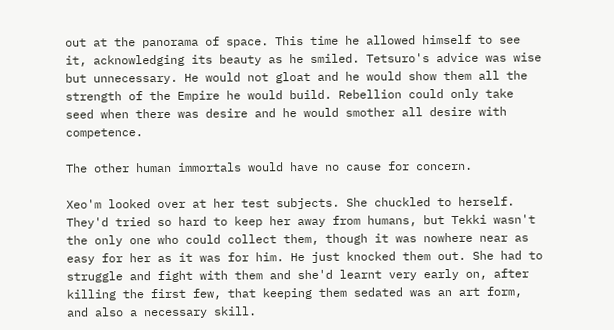out at the panorama of space. This time he allowed himself to see it, acknowledging its beauty as he smiled. Tetsuro's advice was wise but unnecessary. He would not gloat and he would show them all the strength of the Empire he would build. Rebellion could only take seed when there was desire and he would smother all desire with competence.

The other human immortals would have no cause for concern.

Xeo'm looked over at her test subjects. She chuckled to herself. They'd tried so hard to keep her away from humans, but Tekki wasn't the only one who could collect them, though it was nowhere near as easy for her as it was for him. He just knocked them out. She had to struggle and fight with them and she'd learnt very early on, after killing the first few, that keeping them sedated was an art form, and also a necessary skill.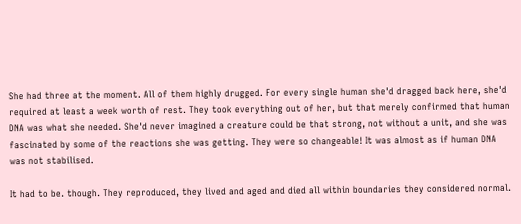She had three at the moment. All of them highly drugged. For every single human she'd dragged back here, she'd required at least a week worth of rest. They took everything out of her, but that merely confirmed that human DNA was what she needed. She'd never imagined a creature could be that strong, not without a unit, and she was fascinated by some of the reactions she was getting. They were so changeable! It was almost as if human DNA was not stabilised.

It had to be. though. They reproduced, they lived and aged and died all within boundaries they considered normal.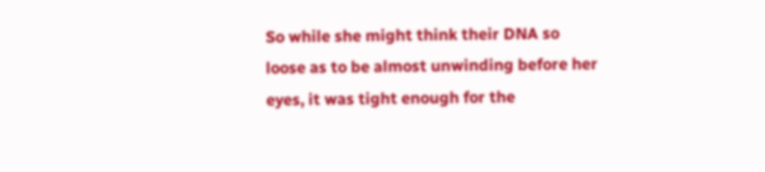So while she might think their DNA so loose as to be almost unwinding before her eyes, it was tight enough for the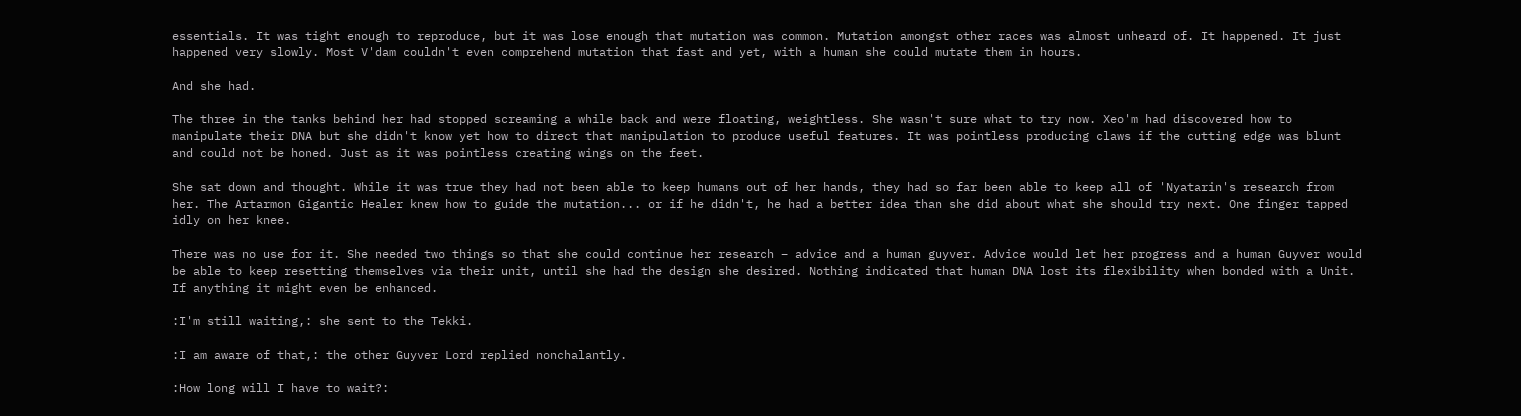essentials. It was tight enough to reproduce, but it was lose enough that mutation was common. Mutation amongst other races was almost unheard of. It happened. It just happened very slowly. Most V'dam couldn't even comprehend mutation that fast and yet, with a human she could mutate them in hours.

And she had.

The three in the tanks behind her had stopped screaming a while back and were floating, weightless. She wasn't sure what to try now. Xeo'm had discovered how to manipulate their DNA but she didn't know yet how to direct that manipulation to produce useful features. It was pointless producing claws if the cutting edge was blunt and could not be honed. Just as it was pointless creating wings on the feet.

She sat down and thought. While it was true they had not been able to keep humans out of her hands, they had so far been able to keep all of 'Nyatarin's research from her. The Artarmon Gigantic Healer knew how to guide the mutation... or if he didn't, he had a better idea than she did about what she should try next. One finger tapped idly on her knee.

There was no use for it. She needed two things so that she could continue her research – advice and a human guyver. Advice would let her progress and a human Guyver would be able to keep resetting themselves via their unit, until she had the design she desired. Nothing indicated that human DNA lost its flexibility when bonded with a Unit. If anything it might even be enhanced.

:I'm still waiting,: she sent to the Tekki.

:I am aware of that,: the other Guyver Lord replied nonchalantly.

:How long will I have to wait?: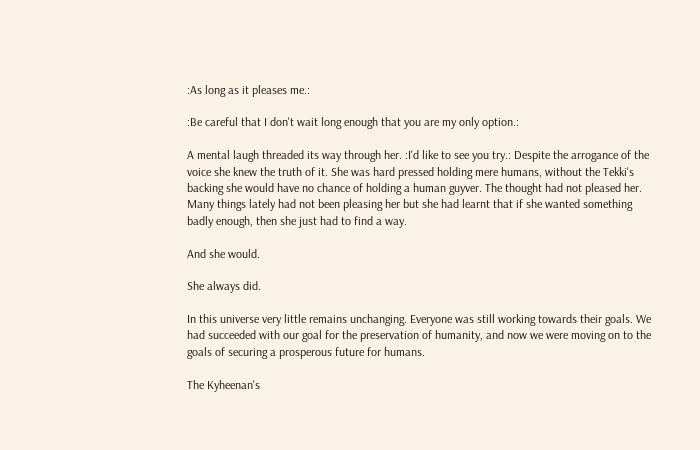:As long as it pleases me.:

:Be careful that I don't wait long enough that you are my only option.:

A mental laugh threaded its way through her. :I'd like to see you try.: Despite the arrogance of the voice she knew the truth of it. She was hard pressed holding mere humans, without the Tekki's backing she would have no chance of holding a human guyver. The thought had not pleased her. Many things lately had not been pleasing her but she had learnt that if she wanted something badly enough, then she just had to find a way.

And she would.

She always did.

In this universe very little remains unchanging. Everyone was still working towards their goals. We had succeeded with our goal for the preservation of humanity, and now we were moving on to the goals of securing a prosperous future for humans.

The Kyheenan's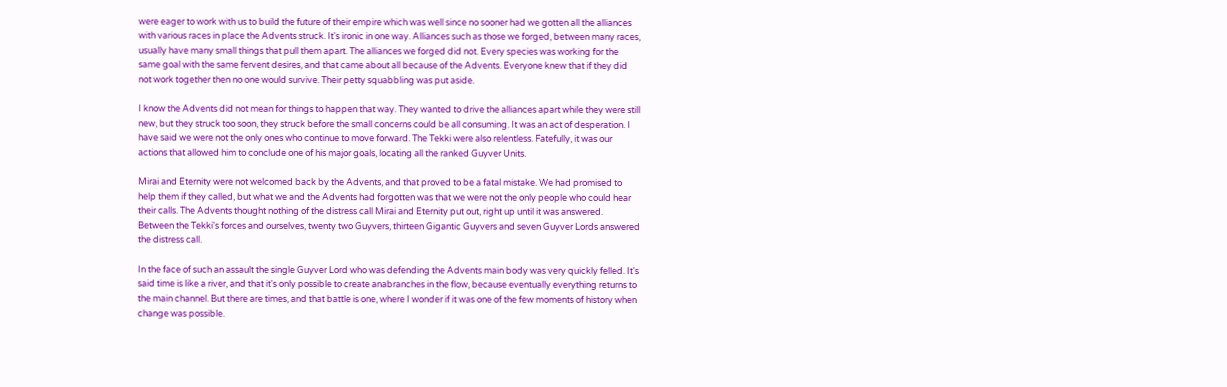were eager to work with us to build the future of their empire which was well since no sooner had we gotten all the alliances with various races in place the Advents struck. It's ironic in one way. Alliances such as those we forged, between many races, usually have many small things that pull them apart. The alliances we forged did not. Every species was working for the same goal with the same fervent desires, and that came about all because of the Advents. Everyone knew that if they did not work together then no one would survive. Their petty squabbling was put aside.

I know the Advents did not mean for things to happen that way. They wanted to drive the alliances apart while they were still new, but they struck too soon, they struck before the small concerns could be all consuming. It was an act of desperation. I have said we were not the only ones who continue to move forward. The Tekki were also relentless. Fatefully, it was our actions that allowed him to conclude one of his major goals, locating all the ranked Guyver Units.

Mirai and Eternity were not welcomed back by the Advents, and that proved to be a fatal mistake. We had promised to help them if they called, but what we and the Advents had forgotten was that we were not the only people who could hear their calls. The Advents thought nothing of the distress call Mirai and Eternity put out, right up until it was answered. Between the Tekki's forces and ourselves, twenty two Guyvers, thirteen Gigantic Guyvers and seven Guyver Lords answered the distress call.

In the face of such an assault the single Guyver Lord who was defending the Advents main body was very quickly felled. It's said time is like a river, and that it's only possible to create anabranches in the flow, because eventually everything returns to the main channel. But there are times, and that battle is one, where I wonder if it was one of the few moments of history when change was possible.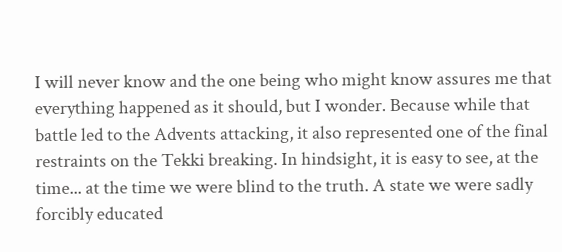I will never know and the one being who might know assures me that everything happened as it should, but I wonder. Because while that battle led to the Advents attacking, it also represented one of the final restraints on the Tekki breaking. In hindsight, it is easy to see, at the time... at the time we were blind to the truth. A state we were sadly forcibly educated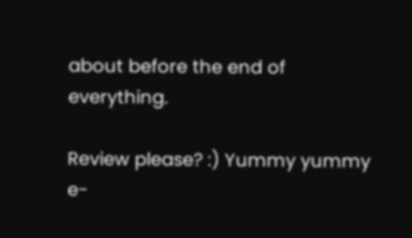about before the end of everything.

Review please? :) Yummy yummy e-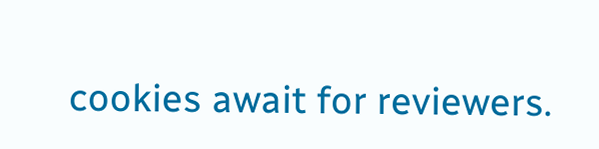cookies await for reviewers.